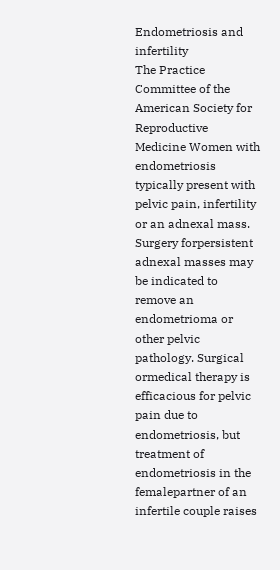Endometriosis and infertility
The Practice Committee of the American Society for Reproductive Medicine Women with endometriosis typically present with pelvic pain, infertility or an adnexal mass. Surgery forpersistent adnexal masses may be indicated to remove an endometrioma or other pelvic pathology. Surgical ormedical therapy is efficacious for pelvic pain due to endometriosis, but treatment of endometriosis in the femalepartner of an infertile couple raises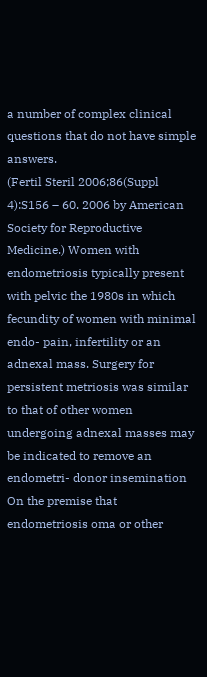a number of complex clinical questions that do not have simple answers.
(Fertil Steril 2006;86(Suppl 4):S156 – 60. 2006 by American Society for Reproductive Medicine.) Women with endometriosis typically present with pelvic the 1980s in which fecundity of women with minimal endo- pain, infertility or an adnexal mass. Surgery for persistent metriosis was similar to that of other women undergoing adnexal masses may be indicated to remove an endometri- donor insemination On the premise that endometriosis oma or other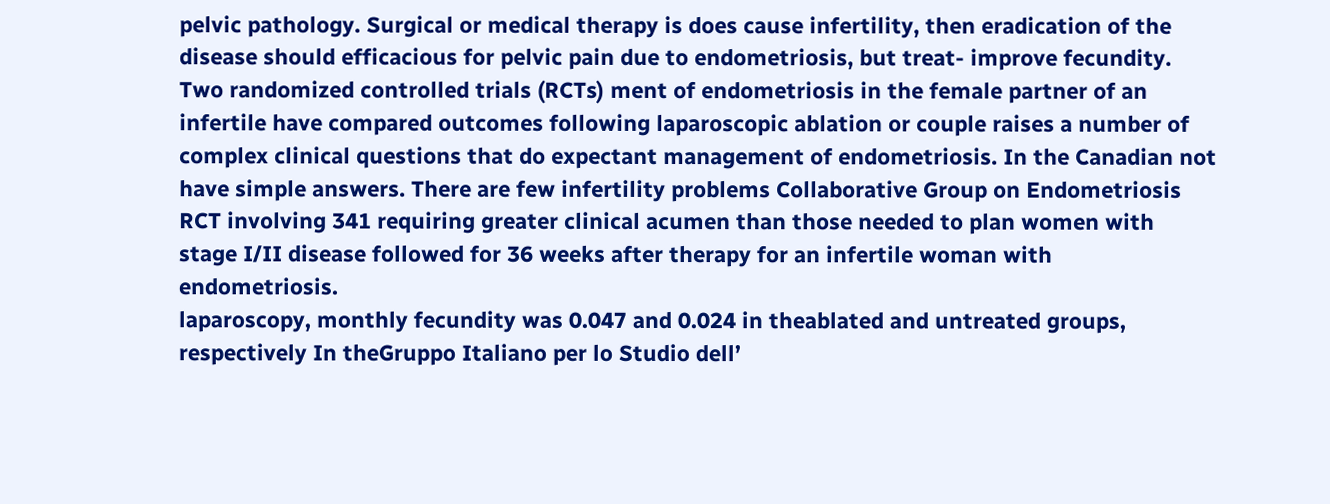pelvic pathology. Surgical or medical therapy is does cause infertility, then eradication of the disease should efficacious for pelvic pain due to endometriosis, but treat- improve fecundity. Two randomized controlled trials (RCTs) ment of endometriosis in the female partner of an infertile have compared outcomes following laparoscopic ablation or couple raises a number of complex clinical questions that do expectant management of endometriosis. In the Canadian not have simple answers. There are few infertility problems Collaborative Group on Endometriosis RCT involving 341 requiring greater clinical acumen than those needed to plan women with stage I/II disease followed for 36 weeks after therapy for an infertile woman with endometriosis.
laparoscopy, monthly fecundity was 0.047 and 0.024 in theablated and untreated groups, respectively In theGruppo Italiano per lo Studio dell’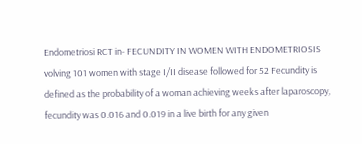Endometriosi RCT in- FECUNDITY IN WOMEN WITH ENDOMETRIOSIS
volving 101 women with stage I/II disease followed for 52 Fecundity is defined as the probability of a woman achieving weeks after laparoscopy, fecundity was 0.016 and 0.019 in a live birth for any given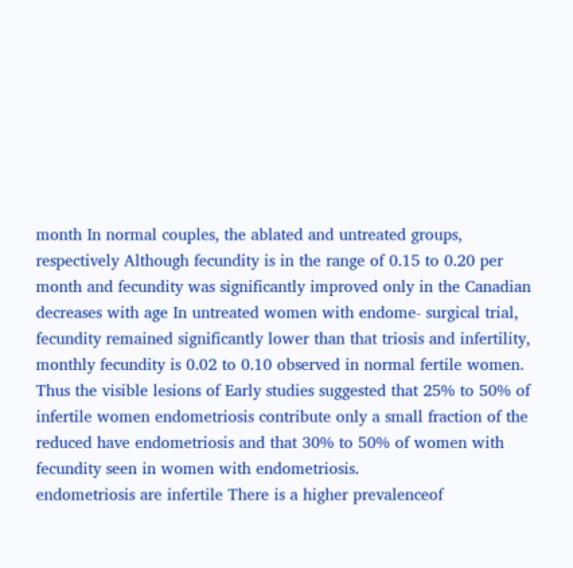month In normal couples, the ablated and untreated groups, respectively Although fecundity is in the range of 0.15 to 0.20 per month and fecundity was significantly improved only in the Canadian decreases with age In untreated women with endome- surgical trial, fecundity remained significantly lower than that triosis and infertility, monthly fecundity is 0.02 to 0.10 observed in normal fertile women. Thus the visible lesions of Early studies suggested that 25% to 50% of infertile women endometriosis contribute only a small fraction of the reduced have endometriosis and that 30% to 50% of women with fecundity seen in women with endometriosis.
endometriosis are infertile There is a higher prevalenceof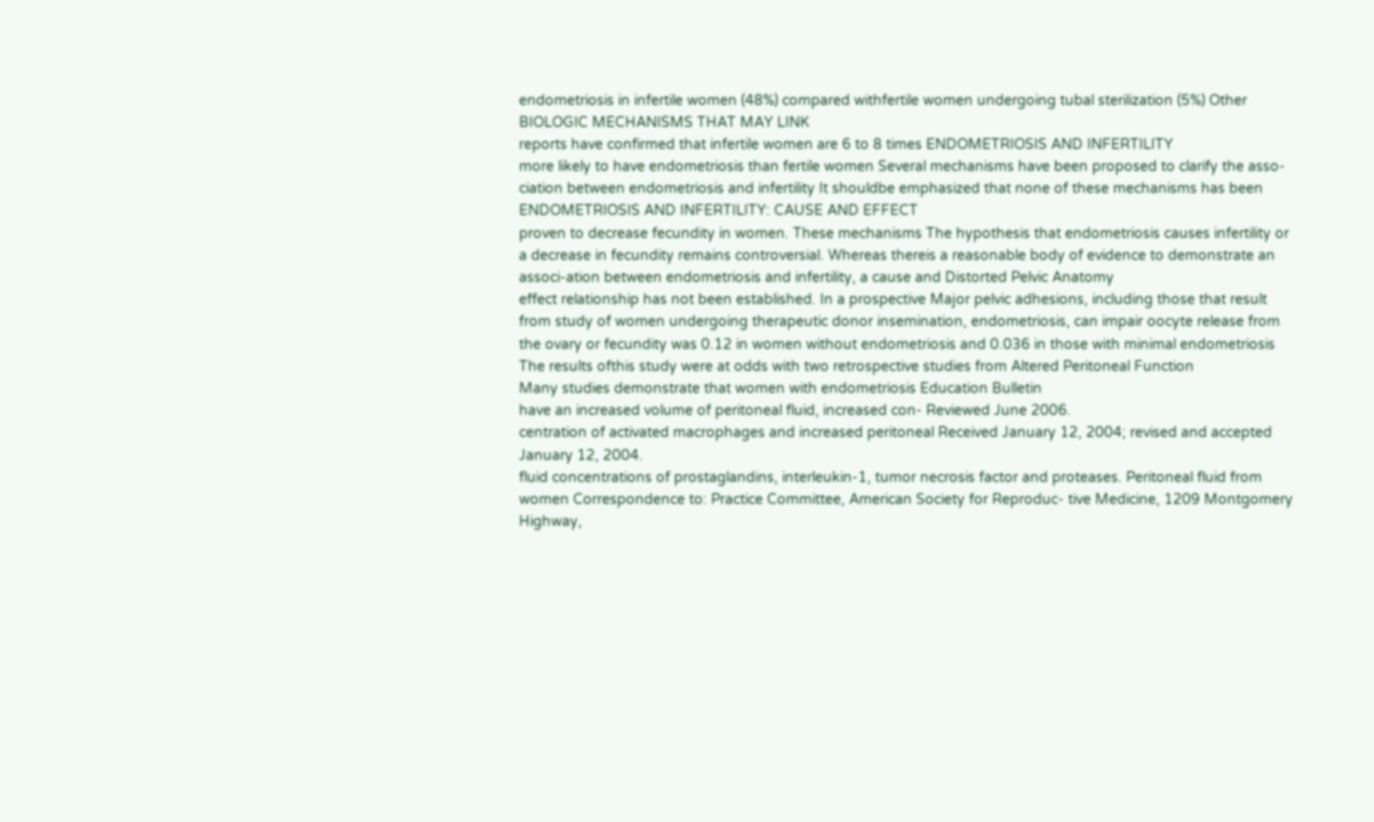endometriosis in infertile women (48%) compared withfertile women undergoing tubal sterilization (5%) Other BIOLOGIC MECHANISMS THAT MAY LINK
reports have confirmed that infertile women are 6 to 8 times ENDOMETRIOSIS AND INFERTILITY
more likely to have endometriosis than fertile women Several mechanisms have been proposed to clarify the asso-ciation between endometriosis and infertility It shouldbe emphasized that none of these mechanisms has been ENDOMETRIOSIS AND INFERTILITY: CAUSE AND EFFECT
proven to decrease fecundity in women. These mechanisms The hypothesis that endometriosis causes infertility or a decrease in fecundity remains controversial. Whereas thereis a reasonable body of evidence to demonstrate an associ-ation between endometriosis and infertility, a cause and Distorted Pelvic Anatomy
effect relationship has not been established. In a prospective Major pelvic adhesions, including those that result from study of women undergoing therapeutic donor insemination, endometriosis, can impair oocyte release from the ovary or fecundity was 0.12 in women without endometriosis and 0.036 in those with minimal endometriosis The results ofthis study were at odds with two retrospective studies from Altered Peritoneal Function
Many studies demonstrate that women with endometriosis Education Bulletin
have an increased volume of peritoneal fluid, increased con- Reviewed June 2006.
centration of activated macrophages and increased peritoneal Received January 12, 2004; revised and accepted January 12, 2004.
fluid concentrations of prostaglandins, interleukin-1, tumor necrosis factor and proteases. Peritoneal fluid from women Correspondence to: Practice Committee, American Society for Reproduc- tive Medicine, 1209 Montgomery Highway,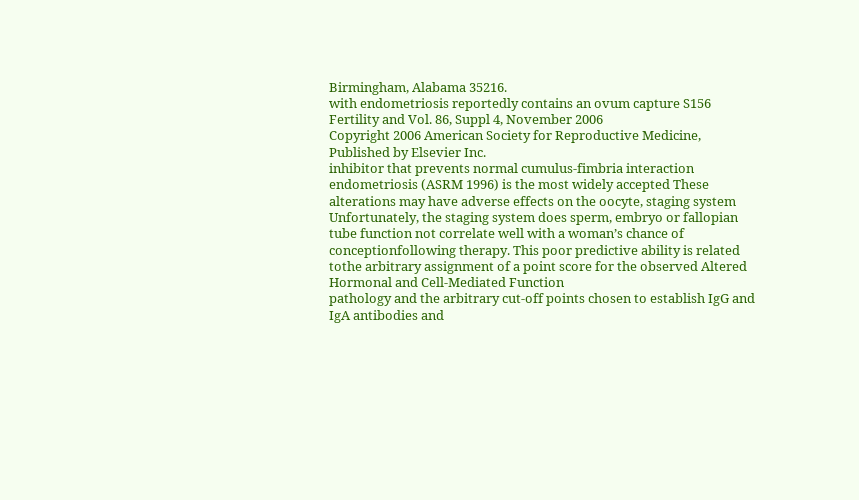Birmingham, Alabama 35216.
with endometriosis reportedly contains an ovum capture S156 Fertility and Vol. 86, Suppl 4, November 2006
Copyright 2006 American Society for Reproductive Medicine, Published by Elsevier Inc.
inhibitor that prevents normal cumulus-fimbria interaction endometriosis (ASRM 1996) is the most widely accepted These alterations may have adverse effects on the oocyte, staging system Unfortunately, the staging system does sperm, embryo or fallopian tube function not correlate well with a woman’s chance of conceptionfollowing therapy. This poor predictive ability is related tothe arbitrary assignment of a point score for the observed Altered Hormonal and Cell-Mediated Function
pathology and the arbitrary cut-off points chosen to establish IgG and IgA antibodies and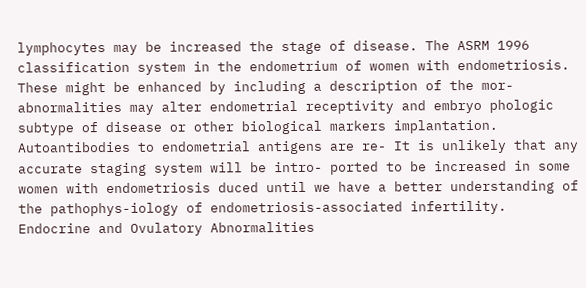lymphocytes may be increased the stage of disease. The ASRM 1996 classification system in the endometrium of women with endometriosis. These might be enhanced by including a description of the mor- abnormalities may alter endometrial receptivity and embryo phologic subtype of disease or other biological markers implantation. Autoantibodies to endometrial antigens are re- It is unlikely that any accurate staging system will be intro- ported to be increased in some women with endometriosis duced until we have a better understanding of the pathophys-iology of endometriosis-associated infertility.
Endocrine and Ovulatory Abnormalities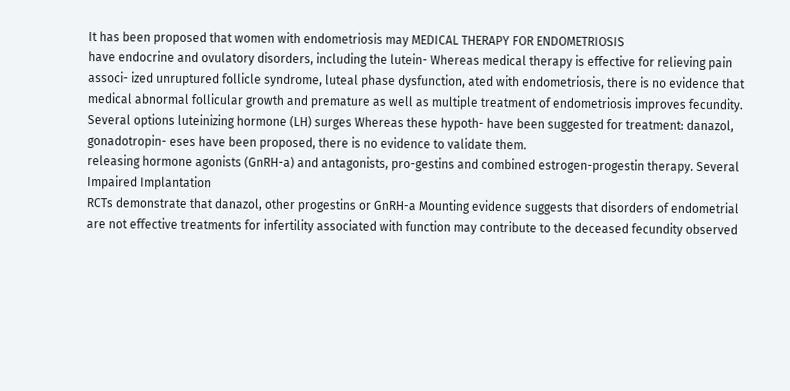It has been proposed that women with endometriosis may MEDICAL THERAPY FOR ENDOMETRIOSIS
have endocrine and ovulatory disorders, including the lutein- Whereas medical therapy is effective for relieving pain associ- ized unruptured follicle syndrome, luteal phase dysfunction, ated with endometriosis, there is no evidence that medical abnormal follicular growth and premature as well as multiple treatment of endometriosis improves fecundity. Several options luteinizing hormone (LH) surges Whereas these hypoth- have been suggested for treatment: danazol, gonadotropin- eses have been proposed, there is no evidence to validate them.
releasing hormone agonists (GnRH-a) and antagonists, pro-gestins and combined estrogen-progestin therapy. Several Impaired Implantation
RCTs demonstrate that danazol, other progestins or GnRH-a Mounting evidence suggests that disorders of endometrial are not effective treatments for infertility associated with function may contribute to the deceased fecundity observed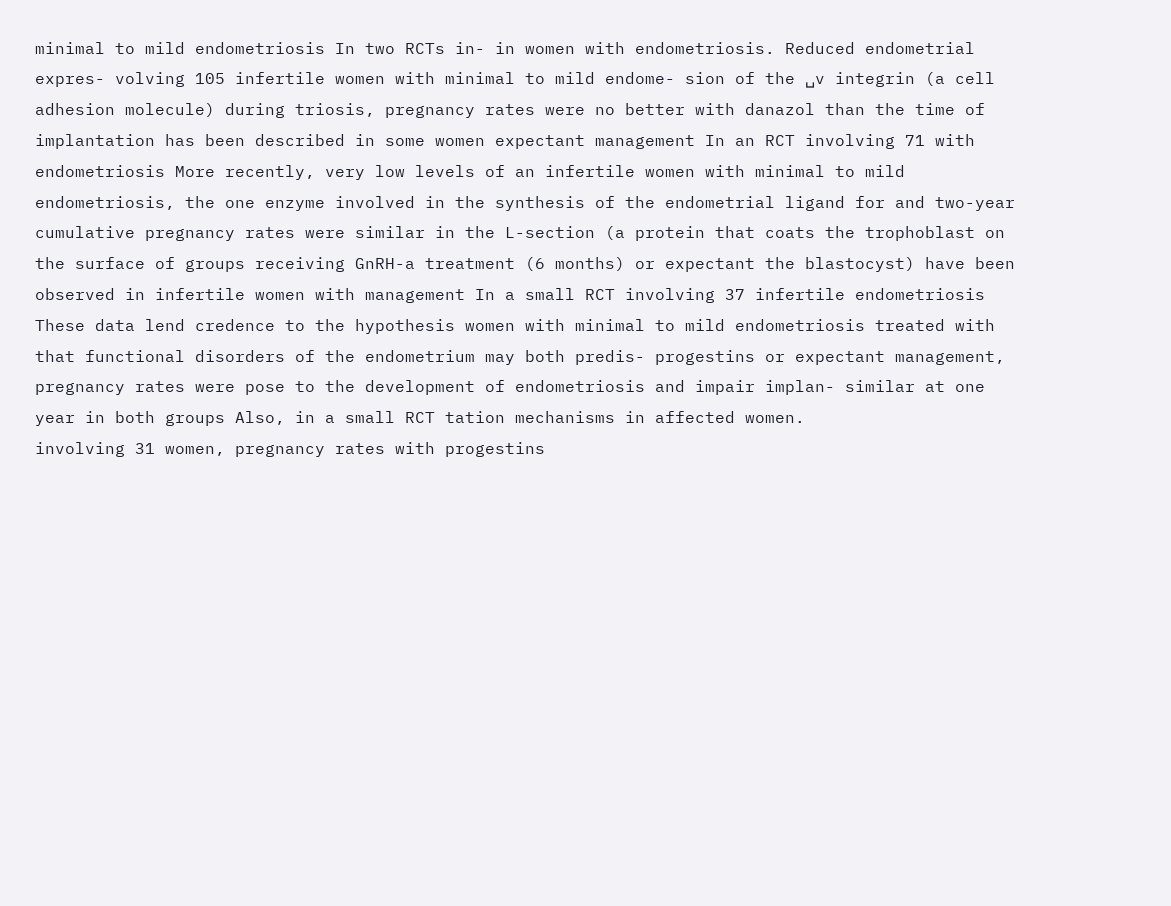minimal to mild endometriosis In two RCTs in- in women with endometriosis. Reduced endometrial expres- volving 105 infertile women with minimal to mild endome- sion of the ␣v integrin (a cell adhesion molecule) during triosis, pregnancy rates were no better with danazol than the time of implantation has been described in some women expectant management In an RCT involving 71 with endometriosis More recently, very low levels of an infertile women with minimal to mild endometriosis, the one enzyme involved in the synthesis of the endometrial ligand for and two-year cumulative pregnancy rates were similar in the L-section (a protein that coats the trophoblast on the surface of groups receiving GnRH-a treatment (6 months) or expectant the blastocyst) have been observed in infertile women with management In a small RCT involving 37 infertile endometriosis These data lend credence to the hypothesis women with minimal to mild endometriosis treated with that functional disorders of the endometrium may both predis- progestins or expectant management, pregnancy rates were pose to the development of endometriosis and impair implan- similar at one year in both groups Also, in a small RCT tation mechanisms in affected women.
involving 31 women, pregnancy rates with progestins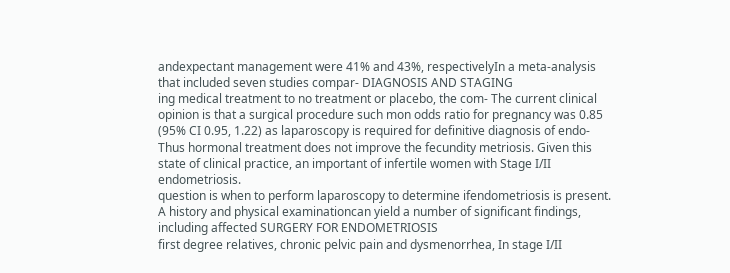andexpectant management were 41% and 43%, respectivelyIn a meta-analysis that included seven studies compar- DIAGNOSIS AND STAGING
ing medical treatment to no treatment or placebo, the com- The current clinical opinion is that a surgical procedure such mon odds ratio for pregnancy was 0.85 (95% CI 0.95, 1.22) as laparoscopy is required for definitive diagnosis of endo- Thus hormonal treatment does not improve the fecundity metriosis. Given this state of clinical practice, an important of infertile women with Stage I/II endometriosis.
question is when to perform laparoscopy to determine ifendometriosis is present. A history and physical examinationcan yield a number of significant findings, including affected SURGERY FOR ENDOMETRIOSIS
first degree relatives, chronic pelvic pain and dysmenorrhea, In stage I/II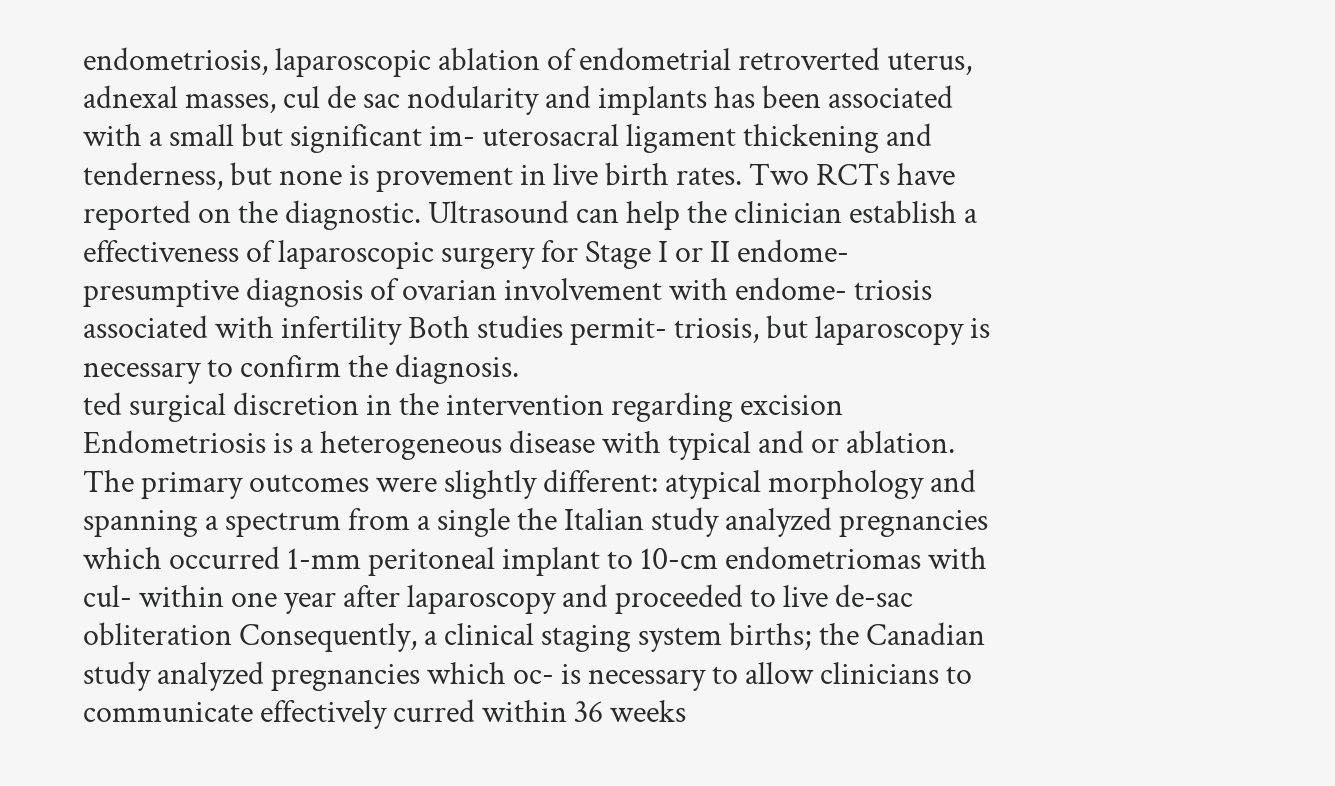endometriosis, laparoscopic ablation of endometrial retroverted uterus, adnexal masses, cul de sac nodularity and implants has been associated with a small but significant im- uterosacral ligament thickening and tenderness, but none is provement in live birth rates. Two RCTs have reported on the diagnostic. Ultrasound can help the clinician establish a effectiveness of laparoscopic surgery for Stage I or II endome- presumptive diagnosis of ovarian involvement with endome- triosis associated with infertility Both studies permit- triosis, but laparoscopy is necessary to confirm the diagnosis.
ted surgical discretion in the intervention regarding excision Endometriosis is a heterogeneous disease with typical and or ablation. The primary outcomes were slightly different: atypical morphology and spanning a spectrum from a single the Italian study analyzed pregnancies which occurred 1-mm peritoneal implant to 10-cm endometriomas with cul- within one year after laparoscopy and proceeded to live de-sac obliteration Consequently, a clinical staging system births; the Canadian study analyzed pregnancies which oc- is necessary to allow clinicians to communicate effectively curred within 36 weeks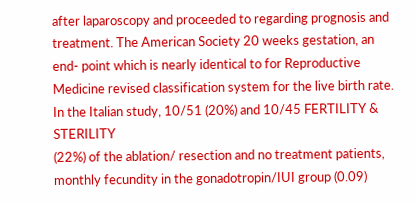after laparoscopy and proceeded to regarding prognosis and treatment. The American Society 20 weeks gestation, an end- point which is nearly identical to for Reproductive Medicine revised classification system for the live birth rate. In the Italian study, 10/51 (20%) and 10/45 FERTILITY & STERILITY
(22%) of the ablation/ resection and no treatment patients, monthly fecundity in the gonadotropin/IUI group (0.09)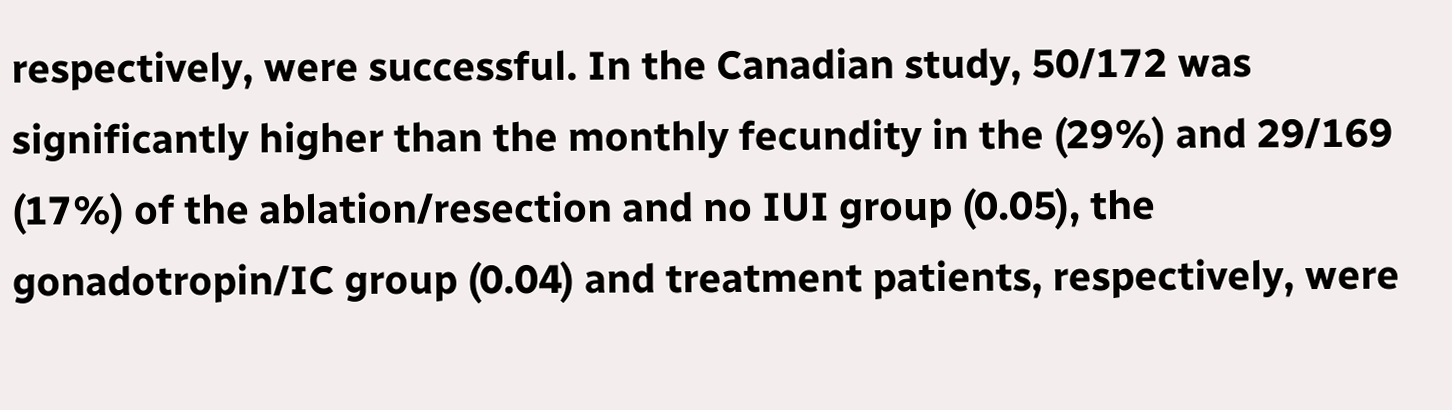respectively, were successful. In the Canadian study, 50/172 was significantly higher than the monthly fecundity in the (29%) and 29/169 (17%) of the ablation/resection and no IUI group (0.05), the gonadotropin/IC group (0.04) and treatment patients, respectively, were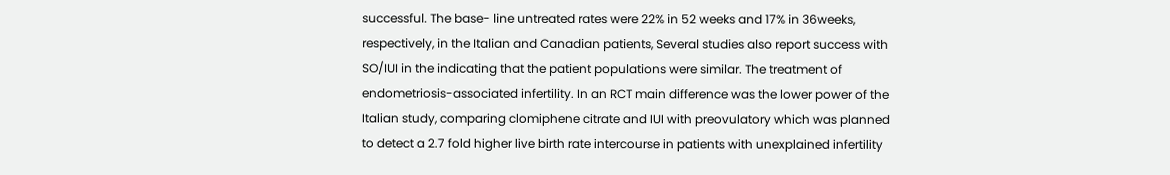successful. The base- line untreated rates were 22% in 52 weeks and 17% in 36weeks, respectively, in the Italian and Canadian patients, Several studies also report success with SO/IUI in the indicating that the patient populations were similar. The treatment of endometriosis-associated infertility. In an RCT main difference was the lower power of the Italian study, comparing clomiphene citrate and IUI with preovulatory which was planned to detect a 2.7 fold higher live birth rate intercourse in patients with unexplained infertility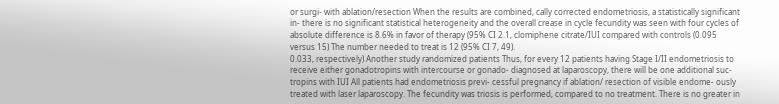or surgi- with ablation/resection When the results are combined, cally corrected endometriosis, a statistically significant in- there is no significant statistical heterogeneity and the overall crease in cycle fecundity was seen with four cycles of absolute difference is 8.6% in favor of therapy (95% CI 2.1, clomiphene citrate/IUI compared with controls (0.095 versus 15) The number needed to treat is 12 (95% CI 7, 49).
0.033, respectively) Another study randomized patients Thus, for every 12 patients having Stage I/II endometriosis to receive either gonadotropins with intercourse or gonado- diagnosed at laparoscopy, there will be one additional suc- tropins with IUI All patients had endometriosis previ- cessful pregnancy if ablation/ resection of visible endome- ously treated with laser laparoscopy. The fecundity was triosis is performed, compared to no treatment. There is no greater in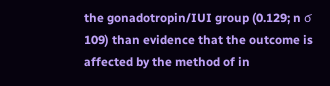the gonadotropin/IUI group (0.129; n ϭ 109) than evidence that the outcome is affected by the method of in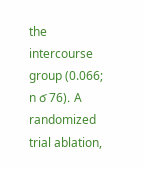the intercourse group (0.066; n ϭ 76). A randomized trial ablation,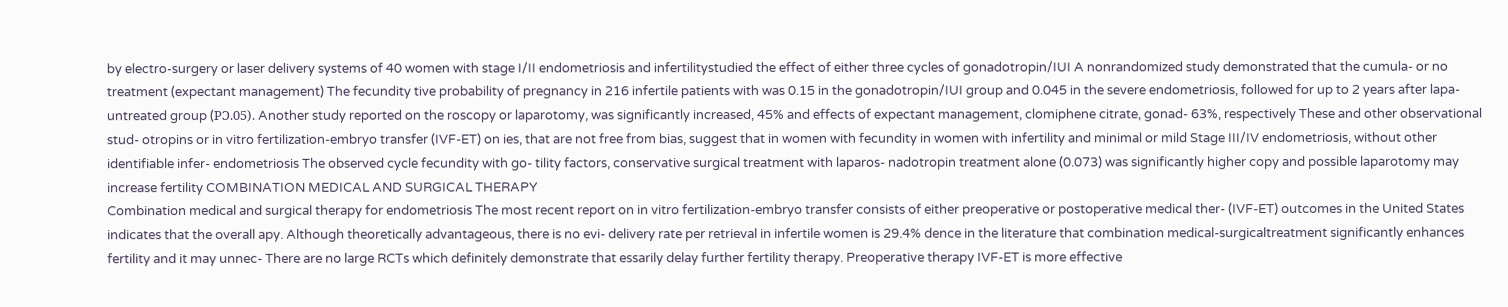by electro-surgery or laser delivery systems of 40 women with stage I/II endometriosis and infertilitystudied the effect of either three cycles of gonadotropin/IUI A nonrandomized study demonstrated that the cumula- or no treatment (expectant management) The fecundity tive probability of pregnancy in 216 infertile patients with was 0.15 in the gonadotropin/IUI group and 0.045 in the severe endometriosis, followed for up to 2 years after lapa- untreated group (PϽ.05). Another study reported on the roscopy or laparotomy, was significantly increased, 45% and effects of expectant management, clomiphene citrate, gonad- 63%, respectively These and other observational stud- otropins or in vitro fertilization-embryo transfer (IVF-ET) on ies, that are not free from bias, suggest that in women with fecundity in women with infertility and minimal or mild Stage III/IV endometriosis, without other identifiable infer- endometriosis The observed cycle fecundity with go- tility factors, conservative surgical treatment with laparos- nadotropin treatment alone (0.073) was significantly higher copy and possible laparotomy may increase fertility COMBINATION MEDICAL AND SURGICAL THERAPY
Combination medical and surgical therapy for endometriosis The most recent report on in vitro fertilization-embryo transfer consists of either preoperative or postoperative medical ther- (IVF-ET) outcomes in the United States indicates that the overall apy. Although theoretically advantageous, there is no evi- delivery rate per retrieval in infertile women is 29.4% dence in the literature that combination medical-surgicaltreatment significantly enhances fertility and it may unnec- There are no large RCTs which definitely demonstrate that essarily delay further fertility therapy. Preoperative therapy IVF-ET is more effective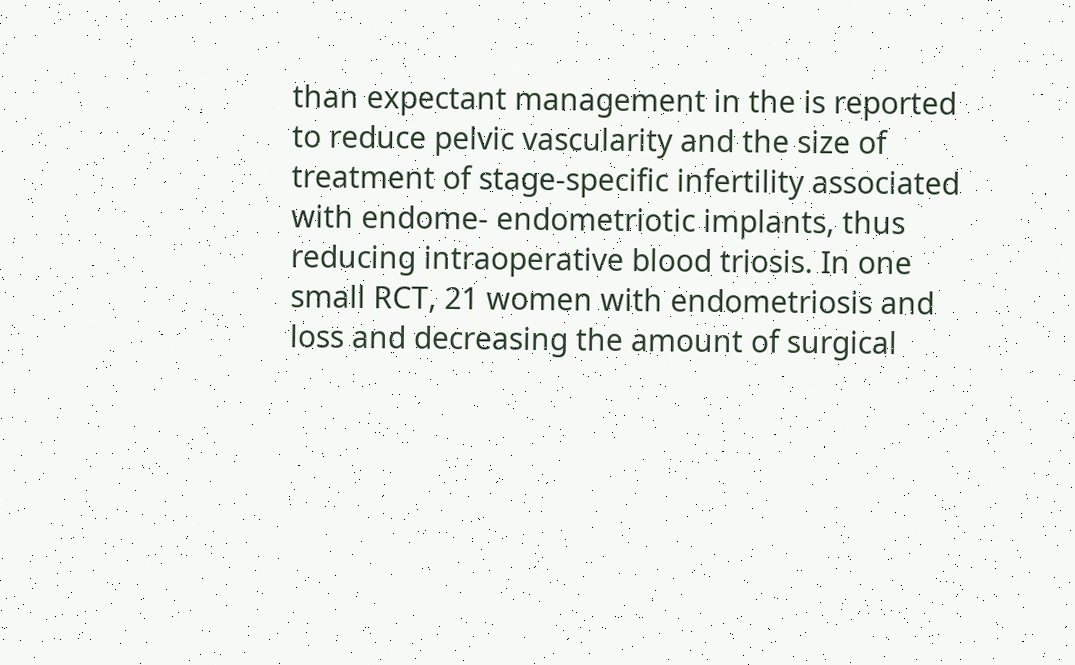than expectant management in the is reported to reduce pelvic vascularity and the size of treatment of stage-specific infertility associated with endome- endometriotic implants, thus reducing intraoperative blood triosis. In one small RCT, 21 women with endometriosis and loss and decreasing the amount of surgical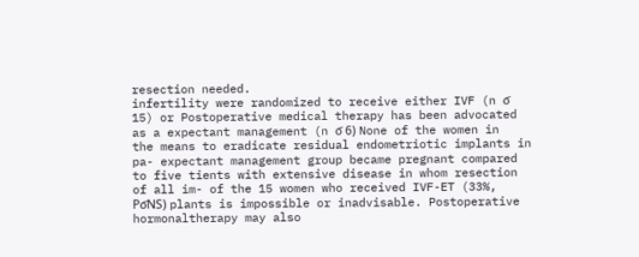resection needed.
infertility were randomized to receive either IVF (n ϭ 15) or Postoperative medical therapy has been advocated as a expectant management (n ϭ 6) None of the women in the means to eradicate residual endometriotic implants in pa- expectant management group became pregnant compared to five tients with extensive disease in whom resection of all im- of the 15 women who received IVF-ET (33%, PϭNS) plants is impossible or inadvisable. Postoperative hormonaltherapy may also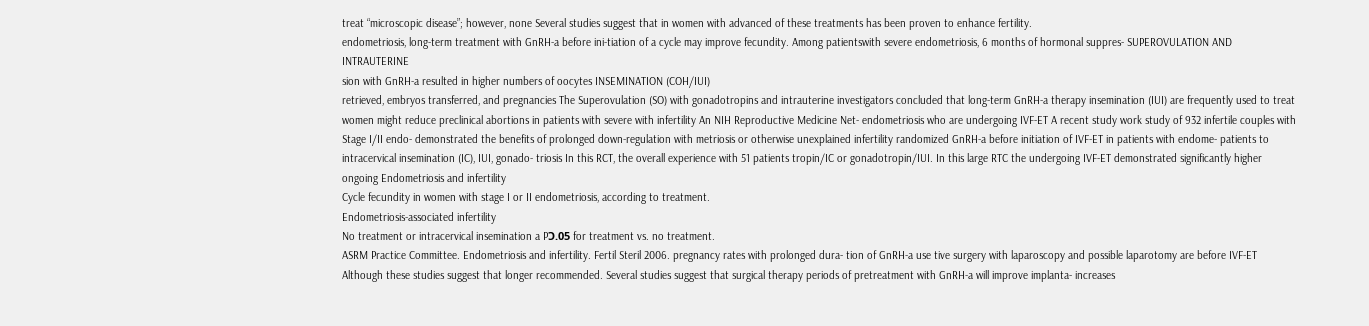treat “microscopic disease”; however, none Several studies suggest that in women with advanced of these treatments has been proven to enhance fertility.
endometriosis, long-term treatment with GnRH-a before ini-tiation of a cycle may improve fecundity. Among patientswith severe endometriosis, 6 months of hormonal suppres- SUPEROVULATION AND INTRAUTERINE
sion with GnRH-a resulted in higher numbers of oocytes INSEMINATION (COH/IUI)
retrieved, embryos transferred, and pregnancies The Superovulation (SO) with gonadotropins and intrauterine investigators concluded that long-term GnRH-a therapy insemination (IUI) are frequently used to treat women might reduce preclinical abortions in patients with severe with infertility An NIH Reproductive Medicine Net- endometriosis who are undergoing IVF-ET A recent study work study of 932 infertile couples with Stage I/II endo- demonstrated the benefits of prolonged down-regulation with metriosis or otherwise unexplained infertility randomized GnRH-a before initiation of IVF-ET in patients with endome- patients to intracervical insemination (IC), IUI, gonado- triosis In this RCT, the overall experience with 51 patients tropin/IC or gonadotropin/IUI. In this large RTC the undergoing IVF-ET demonstrated significantly higher ongoing Endometriosis and infertility
Cycle fecundity in women with stage I or II endometriosis, according to treatment.
Endometriosis-associated infertility
No treatment or intracervical insemination a PϽ.05 for treatment vs. no treatment.
ASRM Practice Committee. Endometriosis and infertility. Fertil Steril 2006. pregnancy rates with prolonged dura- tion of GnRH-a use tive surgery with laparoscopy and possible laparotomy are before IVF-ET Although these studies suggest that longer recommended. Several studies suggest that surgical therapy periods of pretreatment with GnRH-a will improve implanta- increases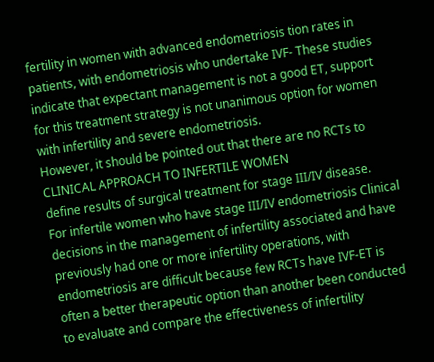fertility in women with advanced endometriosis tion rates in patients, with endometriosis who undertake IVF- These studies indicate that expectant management is not a good ET, support for this treatment strategy is not unanimous option for women with infertility and severe endometriosis.
However, it should be pointed out that there are no RCTs to CLINICAL APPROACH TO INFERTILE WOMEN
define results of surgical treatment for stage III/IV disease.
For infertile women who have stage III/IV endometriosis Clinical decisions in the management of infertility associated and have previously had one or more infertility operations, with endometriosis are difficult because few RCTs have IVF-ET is often a better therapeutic option than another been conducted to evaluate and compare the effectiveness of infertility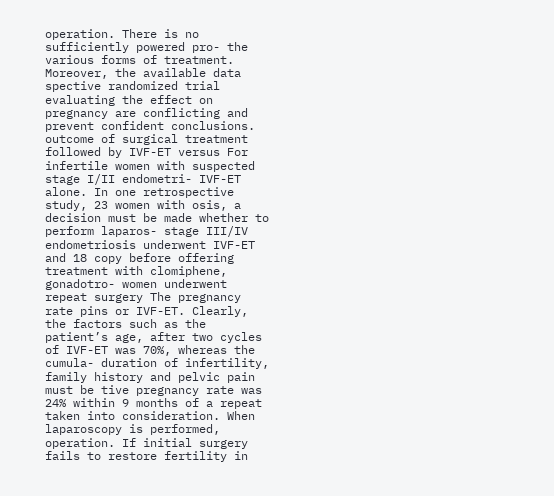operation. There is no sufficiently powered pro- the various forms of treatment. Moreover, the available data spective randomized trial evaluating the effect on pregnancy are conflicting and prevent confident conclusions.
outcome of surgical treatment followed by IVF-ET versus For infertile women with suspected stage I/II endometri- IVF-ET alone. In one retrospective study, 23 women with osis, a decision must be made whether to perform laparos- stage III/IV endometriosis underwent IVF-ET and 18 copy before offering treatment with clomiphene, gonadotro- women underwent repeat surgery The pregnancy rate pins or IVF-ET. Clearly, the factors such as the patient’s age, after two cycles of IVF-ET was 70%, whereas the cumula- duration of infertility, family history and pelvic pain must be tive pregnancy rate was 24% within 9 months of a repeat taken into consideration. When laparoscopy is performed, operation. If initial surgery fails to restore fertility in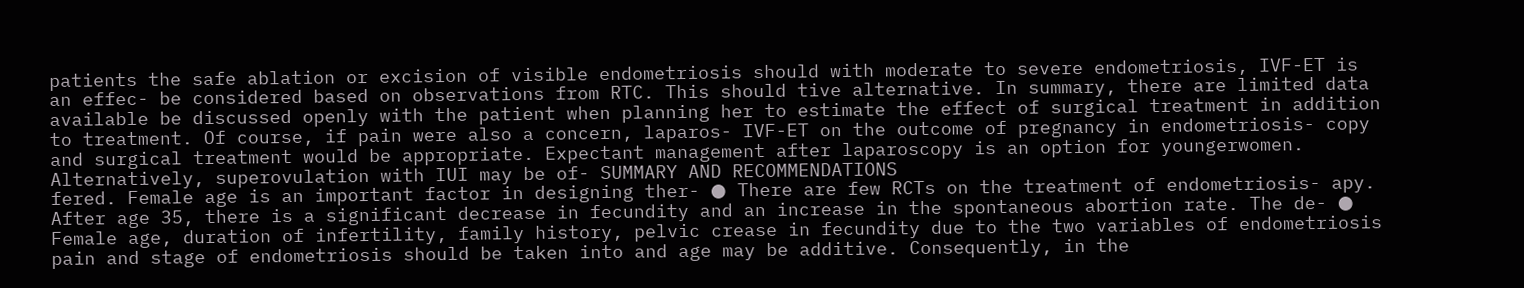patients the safe ablation or excision of visible endometriosis should with moderate to severe endometriosis, IVF-ET is an effec- be considered based on observations from RTC. This should tive alternative. In summary, there are limited data available be discussed openly with the patient when planning her to estimate the effect of surgical treatment in addition to treatment. Of course, if pain were also a concern, laparos- IVF-ET on the outcome of pregnancy in endometriosis- copy and surgical treatment would be appropriate. Expectant management after laparoscopy is an option for youngerwomen. Alternatively, superovulation with IUI may be of- SUMMARY AND RECOMMENDATIONS
fered. Female age is an important factor in designing ther- ● There are few RCTs on the treatment of endometriosis- apy. After age 35, there is a significant decrease in fecundity and an increase in the spontaneous abortion rate. The de- ● Female age, duration of infertility, family history, pelvic crease in fecundity due to the two variables of endometriosis pain and stage of endometriosis should be taken into and age may be additive. Consequently, in the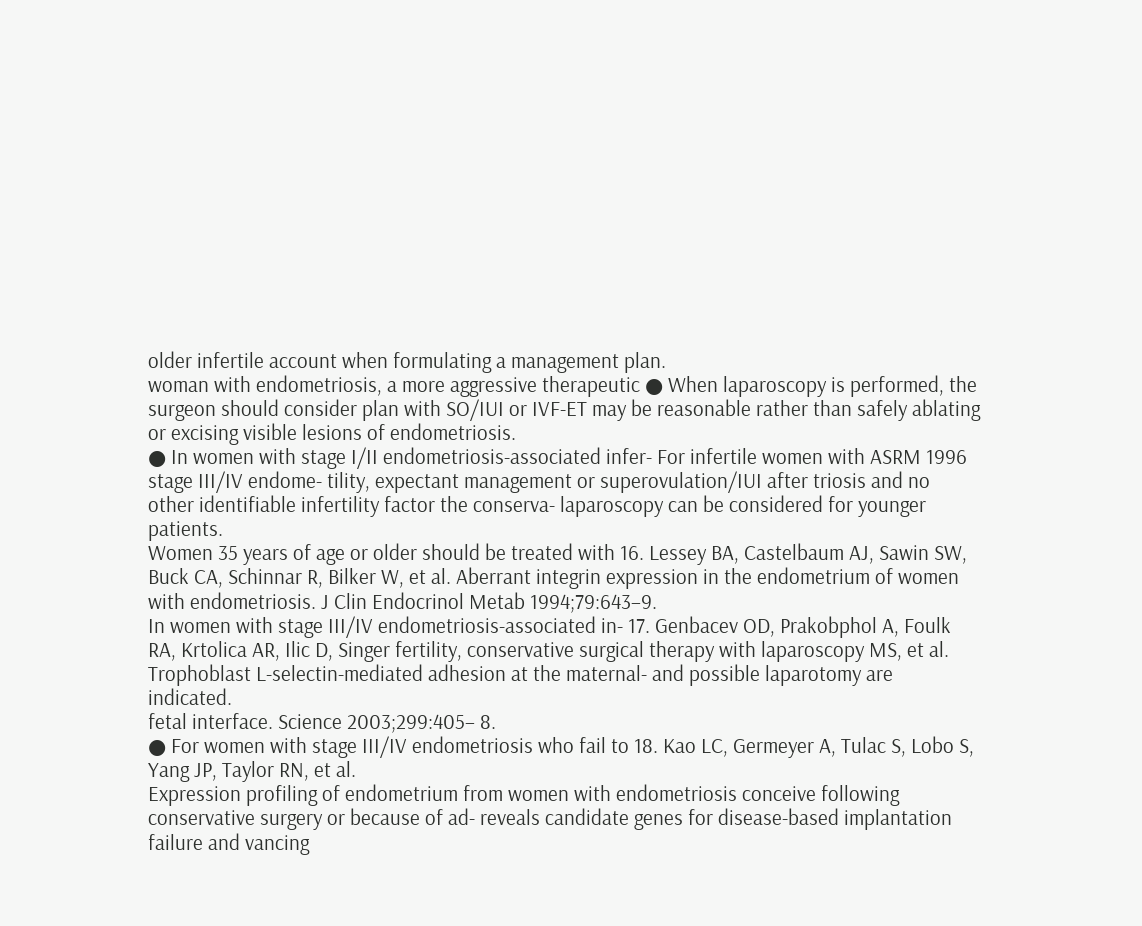older infertile account when formulating a management plan.
woman with endometriosis, a more aggressive therapeutic ● When laparoscopy is performed, the surgeon should consider plan with SO/IUI or IVF-ET may be reasonable rather than safely ablating or excising visible lesions of endometriosis.
● In women with stage I/II endometriosis-associated infer- For infertile women with ASRM 1996 stage III/IV endome- tility, expectant management or superovulation/IUI after triosis and no other identifiable infertility factor the conserva- laparoscopy can be considered for younger patients.
Women 35 years of age or older should be treated with 16. Lessey BA, Castelbaum AJ, Sawin SW, Buck CA, Schinnar R, Bilker W, et al. Aberrant integrin expression in the endometrium of women with endometriosis. J Clin Endocrinol Metab 1994;79:643–9.
In women with stage III/IV endometriosis-associated in- 17. Genbacev OD, Prakobphol A, Foulk RA, Krtolica AR, Ilic D, Singer fertility, conservative surgical therapy with laparoscopy MS, et al. Trophoblast L-selectin-mediated adhesion at the maternal- and possible laparotomy are indicated.
fetal interface. Science 2003;299:405– 8.
● For women with stage III/IV endometriosis who fail to 18. Kao LC, Germeyer A, Tulac S, Lobo S, Yang JP, Taylor RN, et al.
Expression profiling of endometrium from women with endometriosis conceive following conservative surgery or because of ad- reveals candidate genes for disease-based implantation failure and vancing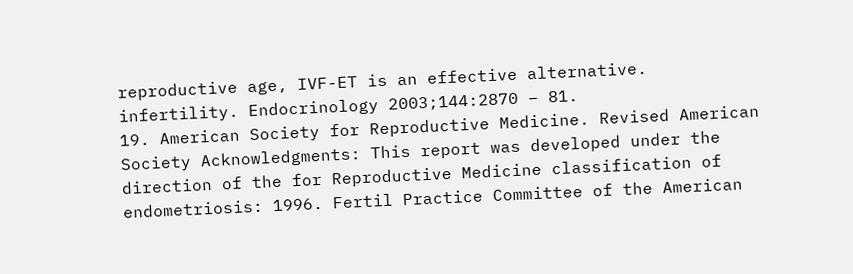reproductive age, IVF-ET is an effective alternative.
infertility. Endocrinology 2003;144:2870 – 81.
19. American Society for Reproductive Medicine. Revised American Society Acknowledgments: This report was developed under the direction of the for Reproductive Medicine classification of endometriosis: 1996. Fertil Practice Committee of the American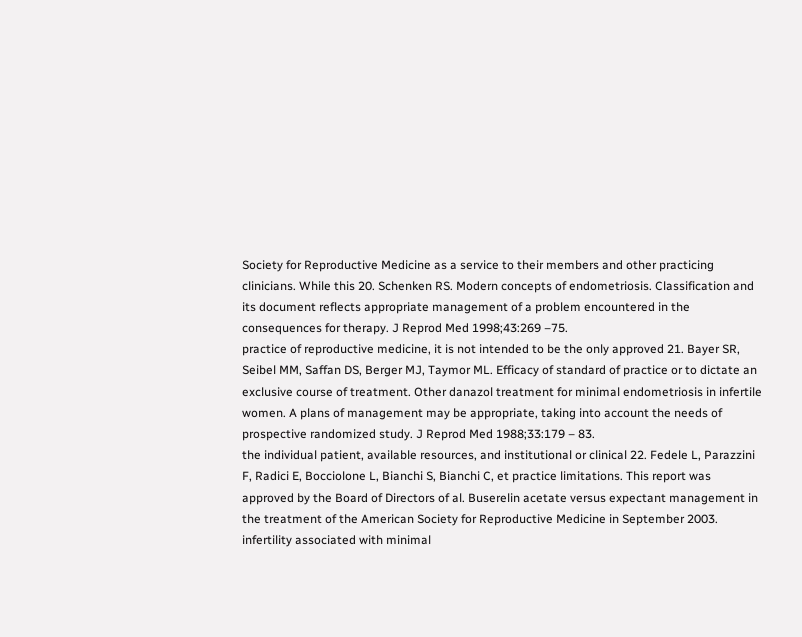Society for Reproductive Medicine as a service to their members and other practicing clinicians. While this 20. Schenken RS. Modern concepts of endometriosis. Classification and its document reflects appropriate management of a problem encountered in the consequences for therapy. J Reprod Med 1998;43:269 –75.
practice of reproductive medicine, it is not intended to be the only approved 21. Bayer SR, Seibel MM, Saffan DS, Berger MJ, Taymor ML. Efficacy of standard of practice or to dictate an exclusive course of treatment. Other danazol treatment for minimal endometriosis in infertile women. A plans of management may be appropriate, taking into account the needs of prospective randomized study. J Reprod Med 1988;33:179 – 83.
the individual patient, available resources, and institutional or clinical 22. Fedele L, Parazzini F, Radici E, Bocciolone L, Bianchi S, Bianchi C, et practice limitations. This report was approved by the Board of Directors of al. Buserelin acetate versus expectant management in the treatment of the American Society for Reproductive Medicine in September 2003.
infertility associated with minimal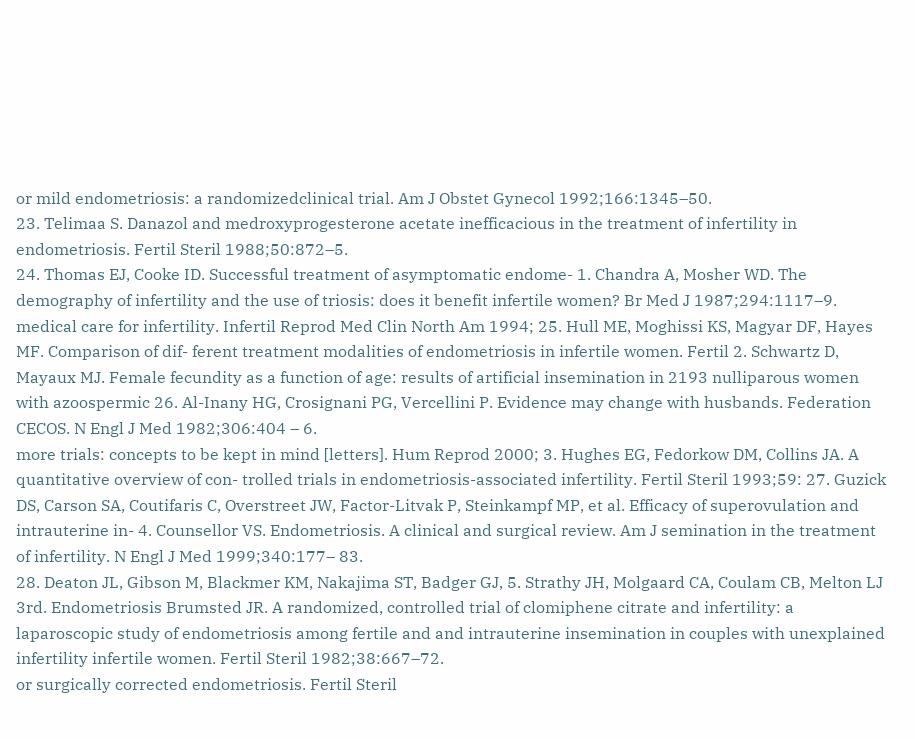or mild endometriosis: a randomizedclinical trial. Am J Obstet Gynecol 1992;166:1345–50.
23. Telimaa S. Danazol and medroxyprogesterone acetate inefficacious in the treatment of infertility in endometriosis. Fertil Steril 1988;50:872–5.
24. Thomas EJ, Cooke ID. Successful treatment of asymptomatic endome- 1. Chandra A, Mosher WD. The demography of infertility and the use of triosis: does it benefit infertile women? Br Med J 1987;294:1117–9.
medical care for infertility. Infertil Reprod Med Clin North Am 1994; 25. Hull ME, Moghissi KS, Magyar DF, Hayes MF. Comparison of dif- ferent treatment modalities of endometriosis in infertile women. Fertil 2. Schwartz D, Mayaux MJ. Female fecundity as a function of age: results of artificial insemination in 2193 nulliparous women with azoospermic 26. Al-Inany HG, Crosignani PG, Vercellini P. Evidence may change with husbands. Federation CECOS. N Engl J Med 1982;306:404 – 6.
more trials: concepts to be kept in mind [letters]. Hum Reprod 2000; 3. Hughes EG, Fedorkow DM, Collins JA. A quantitative overview of con- trolled trials in endometriosis-associated infertility. Fertil Steril 1993;59: 27. Guzick DS, Carson SA, Coutifaris C, Overstreet JW, Factor-Litvak P, Steinkampf MP, et al. Efficacy of superovulation and intrauterine in- 4. Counsellor VS. Endometriosis. A clinical and surgical review. Am J semination in the treatment of infertility. N Engl J Med 1999;340:177– 83.
28. Deaton JL, Gibson M, Blackmer KM, Nakajima ST, Badger GJ, 5. Strathy JH, Molgaard CA, Coulam CB, Melton LJ 3rd. Endometriosis Brumsted JR. A randomized, controlled trial of clomiphene citrate and infertility: a laparoscopic study of endometriosis among fertile and and intrauterine insemination in couples with unexplained infertility infertile women. Fertil Steril 1982;38:667–72.
or surgically corrected endometriosis. Fertil Steril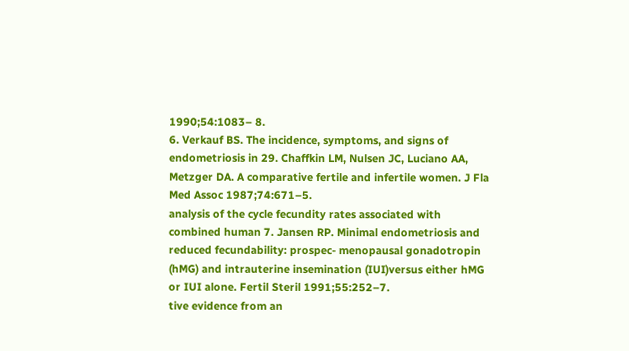1990;54:1083– 8.
6. Verkauf BS. The incidence, symptoms, and signs of endometriosis in 29. Chaffkin LM, Nulsen JC, Luciano AA, Metzger DA. A comparative fertile and infertile women. J Fla Med Assoc 1987;74:671–5.
analysis of the cycle fecundity rates associated with combined human 7. Jansen RP. Minimal endometriosis and reduced fecundability: prospec- menopausal gonadotropin (hMG) and intrauterine insemination (IUI)versus either hMG or IUI alone. Fertil Steril 1991;55:252–7.
tive evidence from an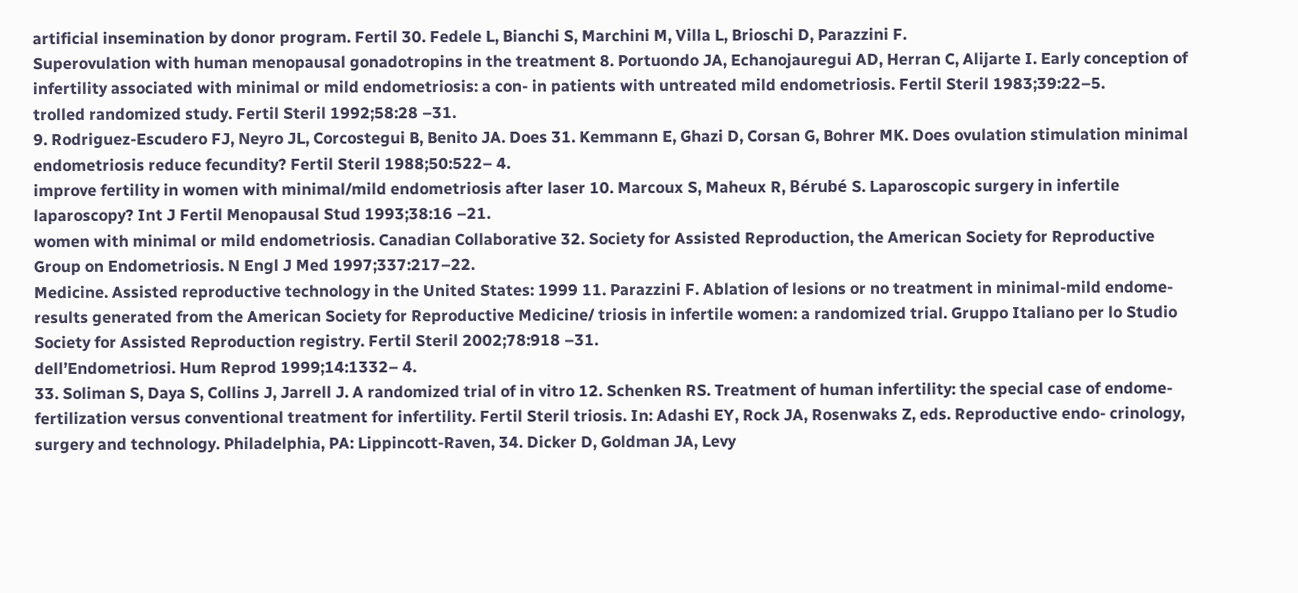artificial insemination by donor program. Fertil 30. Fedele L, Bianchi S, Marchini M, Villa L, Brioschi D, Parazzini F.
Superovulation with human menopausal gonadotropins in the treatment 8. Portuondo JA, Echanojauregui AD, Herran C, Alijarte I. Early conception of infertility associated with minimal or mild endometriosis: a con- in patients with untreated mild endometriosis. Fertil Steril 1983;39:22–5.
trolled randomized study. Fertil Steril 1992;58:28 –31.
9. Rodriguez-Escudero FJ, Neyro JL, Corcostegui B, Benito JA. Does 31. Kemmann E, Ghazi D, Corsan G, Bohrer MK. Does ovulation stimulation minimal endometriosis reduce fecundity? Fertil Steril 1988;50:522– 4.
improve fertility in women with minimal/mild endometriosis after laser 10. Marcoux S, Maheux R, Bérubé S. Laparoscopic surgery in infertile laparoscopy? Int J Fertil Menopausal Stud 1993;38:16 –21.
women with minimal or mild endometriosis. Canadian Collaborative 32. Society for Assisted Reproduction, the American Society for Reproductive Group on Endometriosis. N Engl J Med 1997;337:217–22.
Medicine. Assisted reproductive technology in the United States: 1999 11. Parazzini F. Ablation of lesions or no treatment in minimal-mild endome- results generated from the American Society for Reproductive Medicine/ triosis in infertile women: a randomized trial. Gruppo Italiano per lo Studio Society for Assisted Reproduction registry. Fertil Steril 2002;78:918 –31.
dell’Endometriosi. Hum Reprod 1999;14:1332– 4.
33. Soliman S, Daya S, Collins J, Jarrell J. A randomized trial of in vitro 12. Schenken RS. Treatment of human infertility: the special case of endome- fertilization versus conventional treatment for infertility. Fertil Steril triosis. In: Adashi EY, Rock JA, Rosenwaks Z, eds. Reproductive endo- crinology, surgery and technology. Philadelphia, PA: Lippincott-Raven, 34. Dicker D, Goldman JA, Levy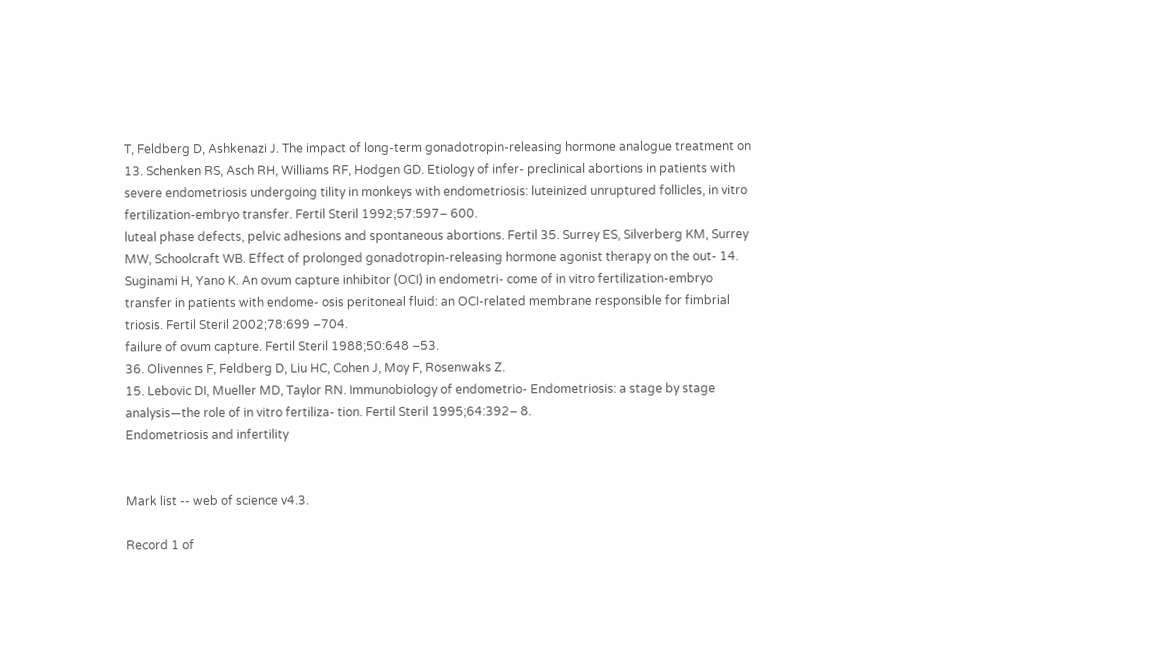T, Feldberg D, Ashkenazi J. The impact of long-term gonadotropin-releasing hormone analogue treatment on 13. Schenken RS, Asch RH, Williams RF, Hodgen GD. Etiology of infer- preclinical abortions in patients with severe endometriosis undergoing tility in monkeys with endometriosis: luteinized unruptured follicles, in vitro fertilization-embryo transfer. Fertil Steril 1992;57:597– 600.
luteal phase defects, pelvic adhesions and spontaneous abortions. Fertil 35. Surrey ES, Silverberg KM, Surrey MW, Schoolcraft WB. Effect of prolonged gonadotropin-releasing hormone agonist therapy on the out- 14. Suginami H, Yano K. An ovum capture inhibitor (OCI) in endometri- come of in vitro fertilization-embryo transfer in patients with endome- osis peritoneal fluid: an OCI-related membrane responsible for fimbrial triosis. Fertil Steril 2002;78:699 –704.
failure of ovum capture. Fertil Steril 1988;50:648 –53.
36. Olivennes F, Feldberg D, Liu HC, Cohen J, Moy F, Rosenwaks Z.
15. Lebovic DI, Mueller MD, Taylor RN. Immunobiology of endometrio- Endometriosis: a stage by stage analysis—the role of in vitro fertiliza- tion. Fertil Steril 1995;64:392– 8.
Endometriosis and infertility


Mark list -- web of science v4.3.

Record 1 of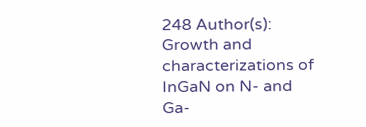248 Author(s): Growth and characterizations of InGaN on N- and Ga-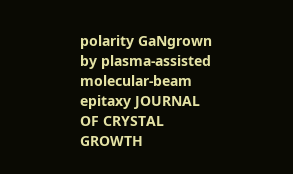polarity GaNgrown by plasma-assisted molecular-beam epitaxy JOURNAL OF CRYSTAL GROWTH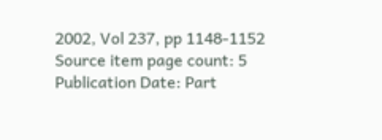2002, Vol 237, pp 1148-1152 Source item page count: 5 Publication Date: Part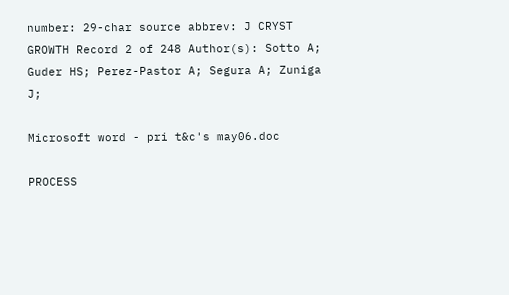number: 29-char source abbrev: J CRYST GROWTH Record 2 of 248 Author(s): Sotto A; Guder HS; Perez-Pastor A; Segura A; Zuniga J;

Microsoft word - pri t&c's may06.doc

PROCESS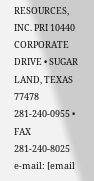RESOURCES, INC. PRI 10440 CORPORATE DRIVE • SUGAR LAND, TEXAS 77478 281-240-0955 • FAX 281-240-8025 e-mail: [email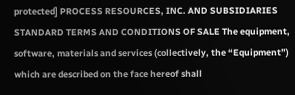protected] PROCESS RESOURCES, INC. AND SUBSIDIARIES STANDARD TERMS AND CONDITIONS OF SALE The equipment, software, materials and services (collectively, the “Equipment”) which are described on the face hereof shall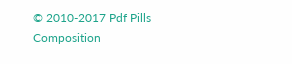© 2010-2017 Pdf Pills Composition